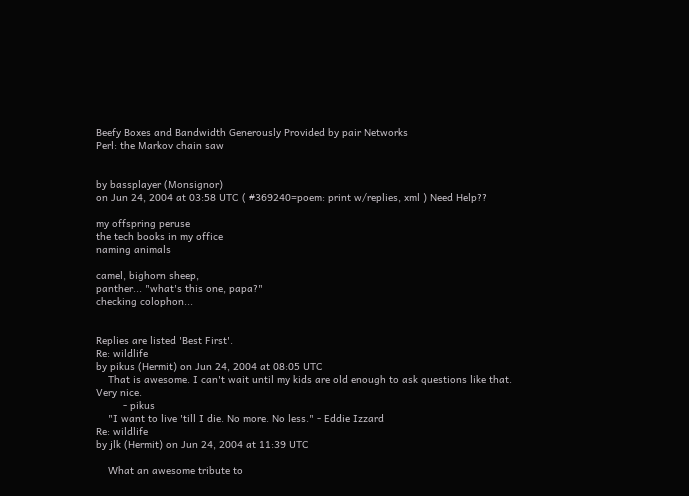Beefy Boxes and Bandwidth Generously Provided by pair Networks
Perl: the Markov chain saw


by bassplayer (Monsignor)
on Jun 24, 2004 at 03:58 UTC ( #369240=poem: print w/replies, xml ) Need Help??

my offspring peruse
the tech books in my office
naming animals

camel, bighorn sheep,
panther... "what's this one, papa?"
checking colophon...


Replies are listed 'Best First'.
Re: wildlife
by pikus (Hermit) on Jun 24, 2004 at 08:05 UTC
    That is awesome. I can't wait until my kids are old enough to ask questions like that. Very nice.
         - pikus
    "I want to live 'till I die. No more. No less." - Eddie Izzard
Re: wildlife
by jlk (Hermit) on Jun 24, 2004 at 11:39 UTC

    What an awesome tribute to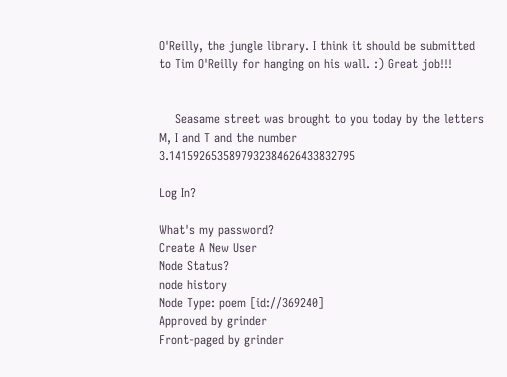O'Reilly, the jungle library. I think it should be submitted to Tim O'Reilly for hanging on his wall. :) Great job!!!


    Seasame street was brought to you today by the letters M, I and T and the number 3.1415926535897932384626433832795

Log In?

What's my password?
Create A New User
Node Status?
node history
Node Type: poem [id://369240]
Approved by grinder
Front-paged by grinder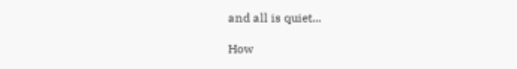and all is quiet...

How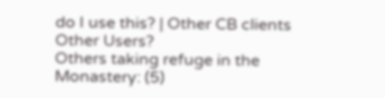do I use this? | Other CB clients
Other Users?
Others taking refuge in the Monastery: (5)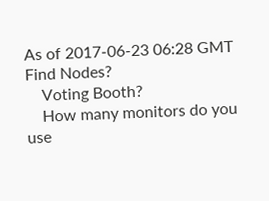As of 2017-06-23 06:28 GMT
Find Nodes?
    Voting Booth?
    How many monitors do you use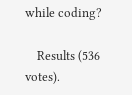while coding?

    Results (536 votes).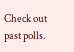Check out past polls.